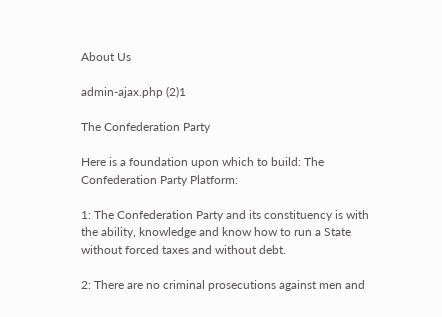About Us

admin-ajax.php (2)1

The Confederation Party

Here is a foundation upon which to build: The Confederation Party Platform:

1: The Confederation Party and its constituency is with the ability, knowledge and know how to run a State without forced taxes and without debt.

2: There are no criminal prosecutions against men and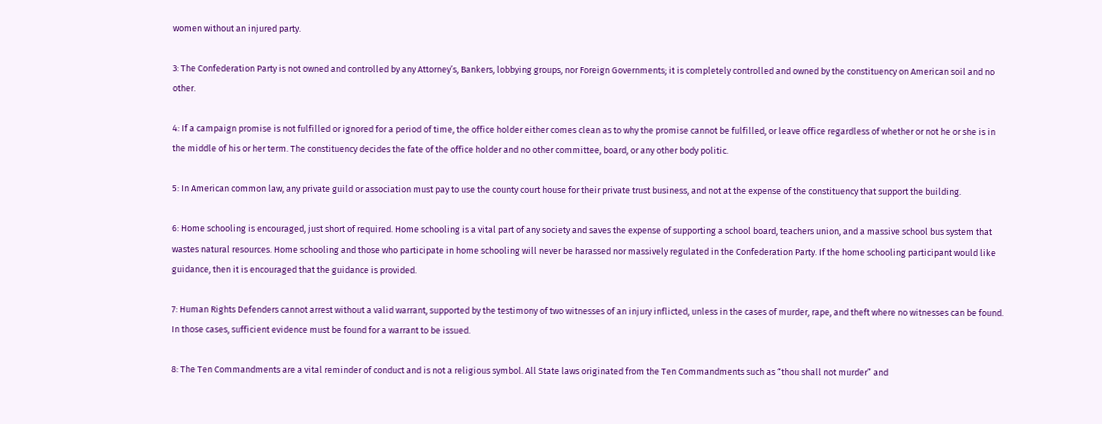women without an injured party.

3: The Confederation Party is not owned and controlled by any Attorney’s, Bankers, lobbying groups, nor Foreign Governments; it is completely controlled and owned by the constituency on American soil and no other.

4: If a campaign promise is not fulfilled or ignored for a period of time, the office holder either comes clean as to why the promise cannot be fulfilled, or leave office regardless of whether or not he or she is in the middle of his or her term. The constituency decides the fate of the office holder and no other committee, board, or any other body politic.

5: In American common law, any private guild or association must pay to use the county court house for their private trust business, and not at the expense of the constituency that support the building.

6: Home schooling is encouraged, just short of required. Home schooling is a vital part of any society and saves the expense of supporting a school board, teachers union, and a massive school bus system that wastes natural resources. Home schooling and those who participate in home schooling will never be harassed nor massively regulated in the Confederation Party. If the home schooling participant would like guidance, then it is encouraged that the guidance is provided.

7: Human Rights Defenders cannot arrest without a valid warrant, supported by the testimony of two witnesses of an injury inflicted, unless in the cases of murder, rape, and theft where no witnesses can be found. In those cases, sufficient evidence must be found for a warrant to be issued.

8: The Ten Commandments are a vital reminder of conduct and is not a religious symbol. All State laws originated from the Ten Commandments such as “thou shall not murder” and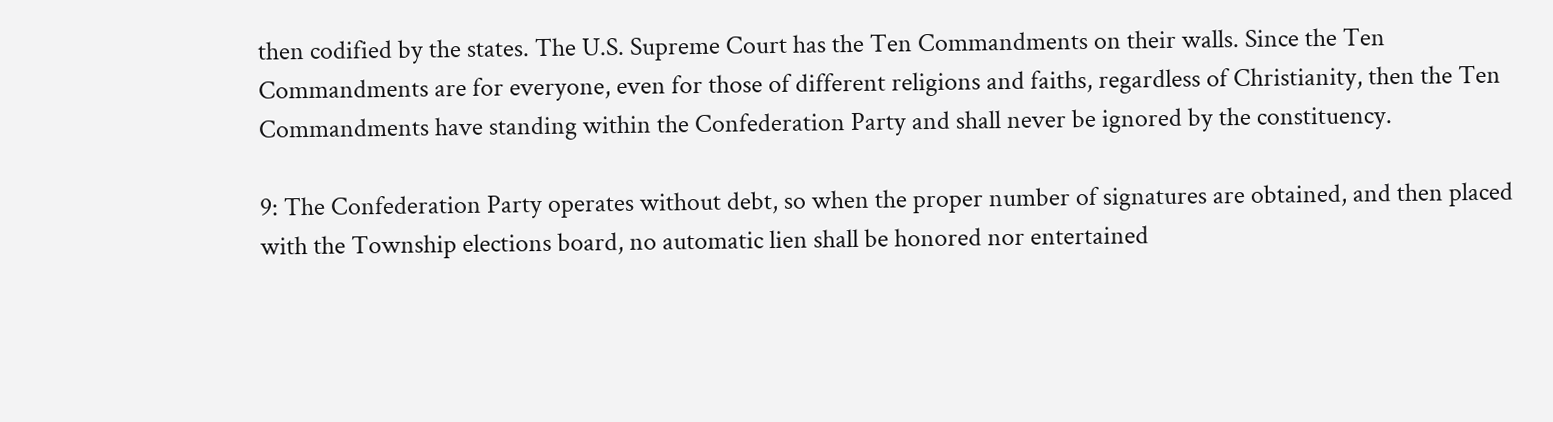then codified by the states. The U.S. Supreme Court has the Ten Commandments on their walls. Since the Ten Commandments are for everyone, even for those of different religions and faiths, regardless of Christianity, then the Ten Commandments have standing within the Confederation Party and shall never be ignored by the constituency.

9: The Confederation Party operates without debt, so when the proper number of signatures are obtained, and then placed with the Township elections board, no automatic lien shall be honored nor entertained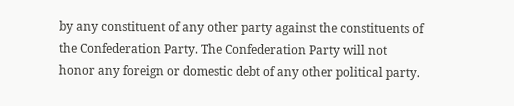by any constituent of any other party against the constituents of the Confederation Party. The Confederation Party will not honor any foreign or domestic debt of any other political party.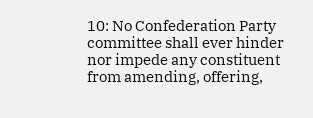10: No Confederation Party committee shall ever hinder nor impede any constituent from amending, offering,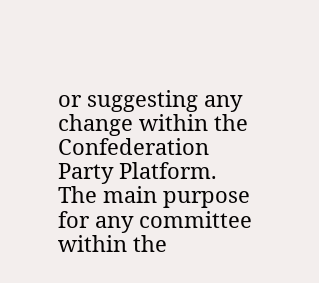or suggesting any change within the Confederation Party Platform. The main purpose for any committee within the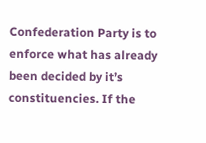Confederation Party is to enforce what has already been decided by it’s constituencies. If the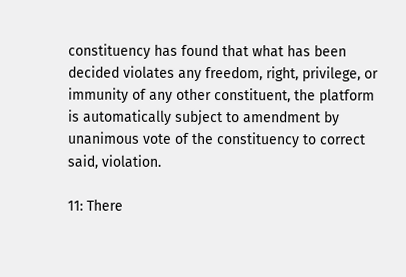constituency has found that what has been decided violates any freedom, right, privilege, or immunity of any other constituent, the platform is automatically subject to amendment by unanimous vote of the constituency to correct said, violation.

11: There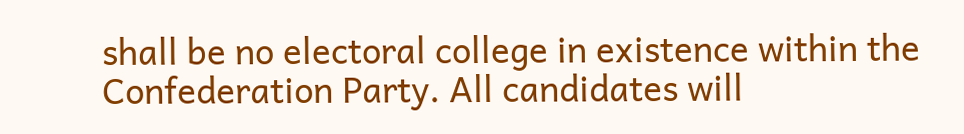shall be no electoral college in existence within the Confederation Party. All candidates will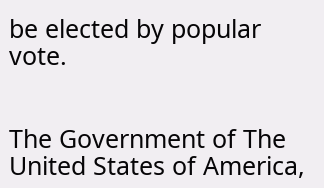be elected by popular vote.


The Government of The United States of America,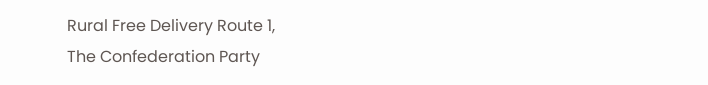Rural Free Delivery Route 1,
The Confederation Party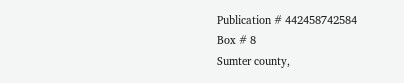Publication # 442458742584
Box # 8
Sumter county,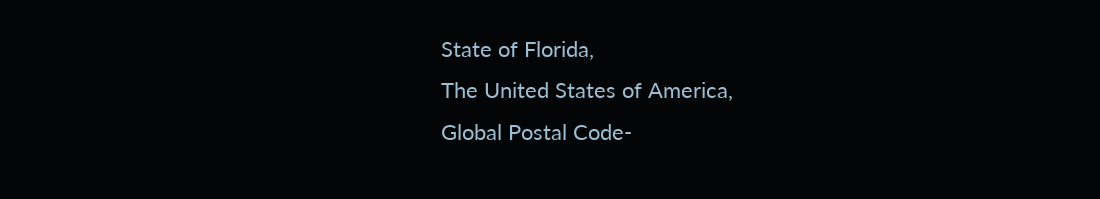State of Florida,
The United States of America,
Global Postal Code-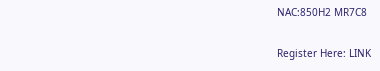NAC:850H2 MR7C8

Register Here: LINK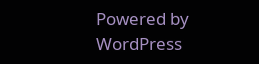Powered by WordPress